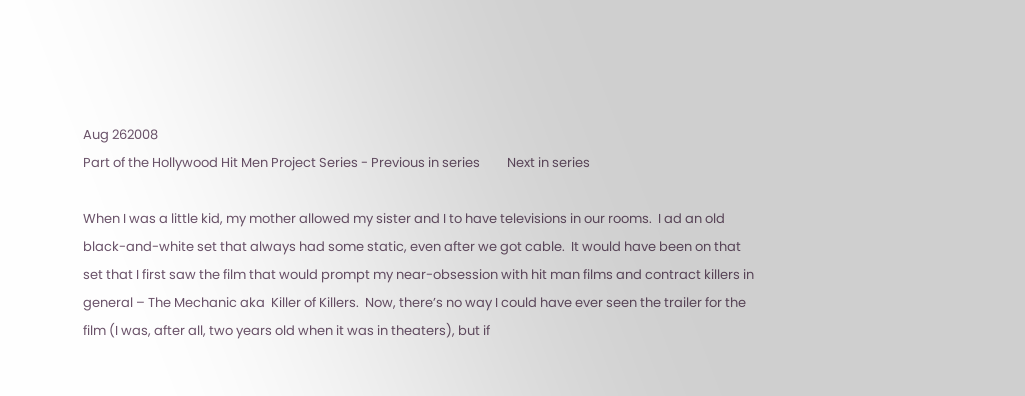Aug 262008
Part of the Hollywood Hit Men Project Series - Previous in series         Next in series

When I was a little kid, my mother allowed my sister and I to have televisions in our rooms.  I ad an old black-and-white set that always had some static, even after we got cable.  It would have been on that set that I first saw the film that would prompt my near-obsession with hit man films and contract killers in general – The Mechanic aka  Killer of Killers.  Now, there’s no way I could have ever seen the trailer for the film (I was, after all, two years old when it was in theaters), but if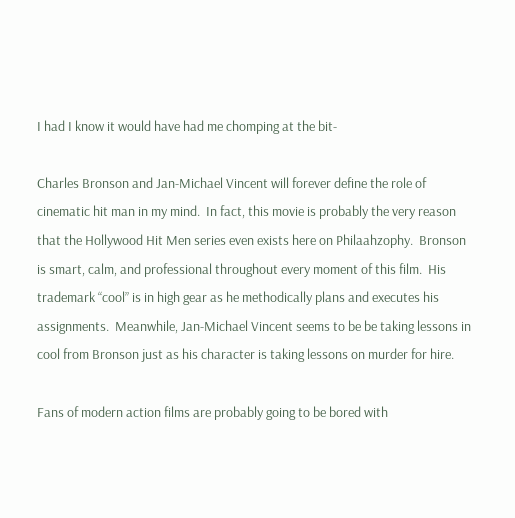I had I know it would have had me chomping at the bit-

Charles Bronson and Jan-Michael Vincent will forever define the role of cinematic hit man in my mind.  In fact, this movie is probably the very reason that the Hollywood Hit Men series even exists here on Philaahzophy.  Bronson is smart, calm, and professional throughout every moment of this film.  His trademark “cool” is in high gear as he methodically plans and executes his assignments.  Meanwhile, Jan-Michael Vincent seems to be be taking lessons in cool from Bronson just as his character is taking lessons on murder for hire.

Fans of modern action films are probably going to be bored with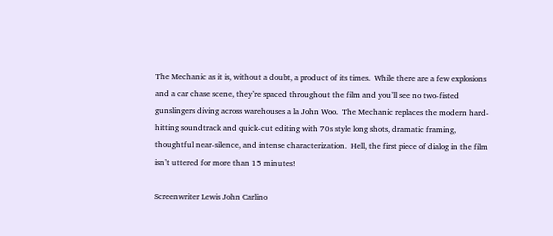The Mechanic as it is, without a doubt, a product of its times.  While there are a few explosions and a car chase scene, they’re spaced throughout the film and you’ll see no two-fisted gunslingers diving across warehouses a la John Woo.  The Mechanic replaces the modern hard-hitting soundtrack and quick-cut editing with 70s style long shots, dramatic framing, thoughtful near-silence, and intense characterization.  Hell, the first piece of dialog in the film isn’t uttered for more than 15 minutes!

Screenwriter Lewis John Carlino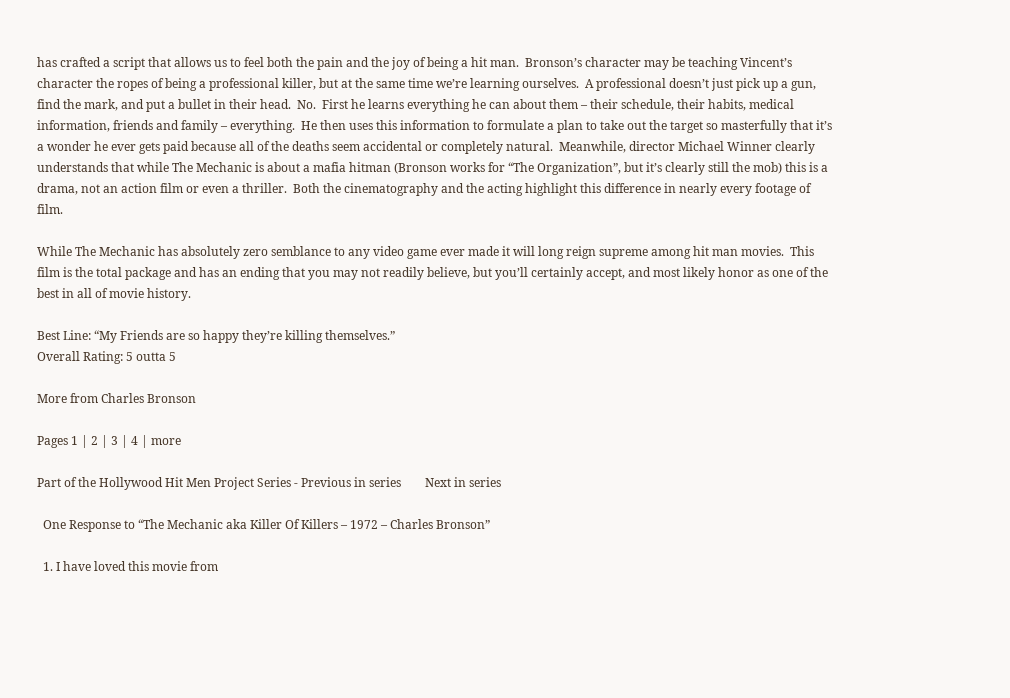has crafted a script that allows us to feel both the pain and the joy of being a hit man.  Bronson’s character may be teaching Vincent’s character the ropes of being a professional killer, but at the same time we’re learning ourselves.  A professional doesn’t just pick up a gun, find the mark, and put a bullet in their head.  No.  First he learns everything he can about them – their schedule, their habits, medical information, friends and family – everything.  He then uses this information to formulate a plan to take out the target so masterfully that it’s a wonder he ever gets paid because all of the deaths seem accidental or completely natural.  Meanwhile, director Michael Winner clearly understands that while The Mechanic is about a mafia hitman (Bronson works for “The Organization”, but it’s clearly still the mob) this is a drama, not an action film or even a thriller.  Both the cinematography and the acting highlight this difference in nearly every footage of film.

While The Mechanic has absolutely zero semblance to any video game ever made it will long reign supreme among hit man movies.  This film is the total package and has an ending that you may not readily believe, but you’ll certainly accept, and most likely honor as one of the best in all of movie history.

Best Line: “My Friends are so happy they’re killing themselves.”
Overall Rating: 5 outta 5

More from Charles Bronson

Pages 1 | 2 | 3 | 4 | more

Part of the Hollywood Hit Men Project Series - Previous in series        Next in series

  One Response to “The Mechanic aka Killer Of Killers – 1972 – Charles Bronson”

  1. I have loved this movie from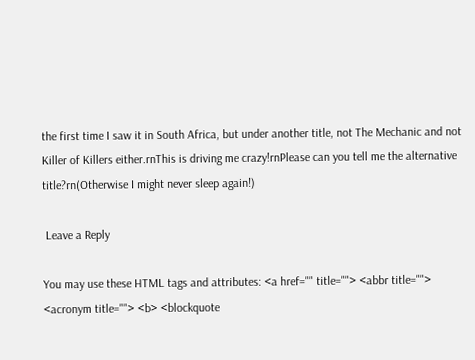the first time I saw it in South Africa, but under another title, not The Mechanic and not Killer of Killers either.rnThis is driving me crazy!rnPlease can you tell me the alternative title?rn(Otherwise I might never sleep again!)

 Leave a Reply

You may use these HTML tags and attributes: <a href="" title=""> <abbr title=""> <acronym title=""> <b> <blockquote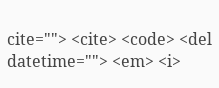cite=""> <cite> <code> <del datetime=""> <em> <i>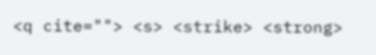<q cite=""> <s> <strike> <strong>